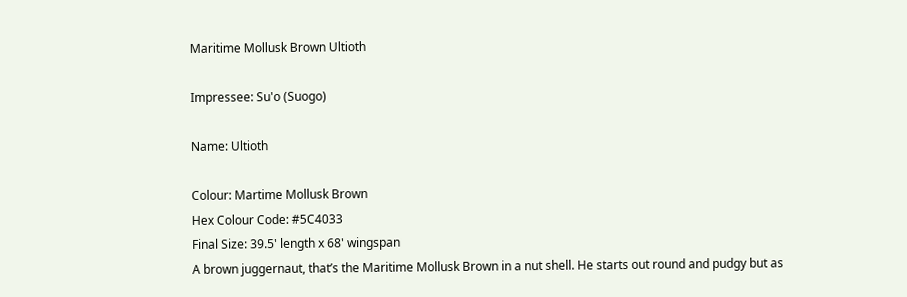Maritime Mollusk Brown Ultioth

Impressee: Su'o (Suogo)

Name: Ultioth

Colour: Martime Mollusk Brown
Hex Colour Code: #5C4033
Final Size: 39.5' length x 68' wingspan
A brown juggernaut, that’s the Maritime Mollusk Brown in a nut shell. He starts out round and pudgy but as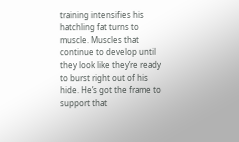training intensifies his hatchling fat turns to muscle. Muscles that continue to develop until they look like they’re ready to burst right out of his hide. He’s got the frame to support that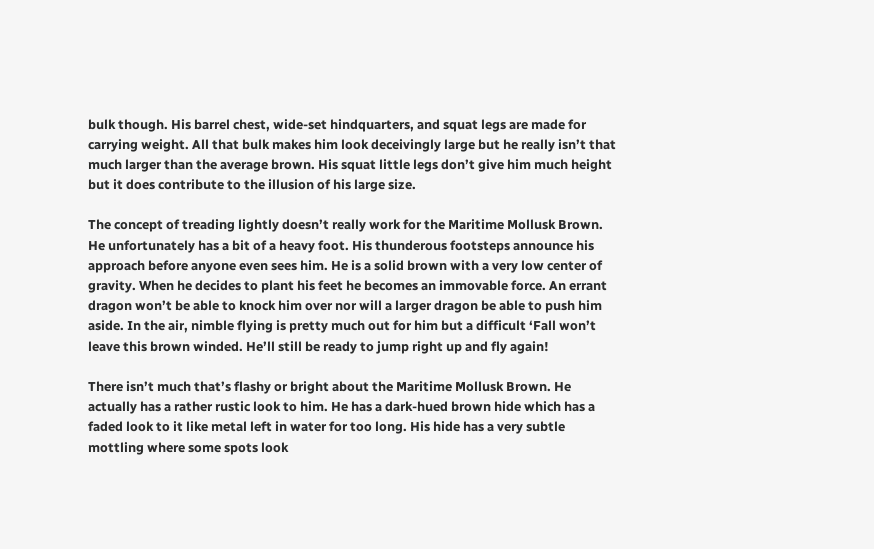bulk though. His barrel chest, wide-set hindquarters, and squat legs are made for carrying weight. All that bulk makes him look deceivingly large but he really isn’t that much larger than the average brown. His squat little legs don’t give him much height but it does contribute to the illusion of his large size.

The concept of treading lightly doesn’t really work for the Maritime Mollusk Brown. He unfortunately has a bit of a heavy foot. His thunderous footsteps announce his approach before anyone even sees him. He is a solid brown with a very low center of gravity. When he decides to plant his feet he becomes an immovable force. An errant dragon won’t be able to knock him over nor will a larger dragon be able to push him aside. In the air, nimble flying is pretty much out for him but a difficult ‘Fall won’t leave this brown winded. He’ll still be ready to jump right up and fly again!

There isn’t much that’s flashy or bright about the Maritime Mollusk Brown. He actually has a rather rustic look to him. He has a dark-hued brown hide which has a faded look to it like metal left in water for too long. His hide has a very subtle mottling where some spots look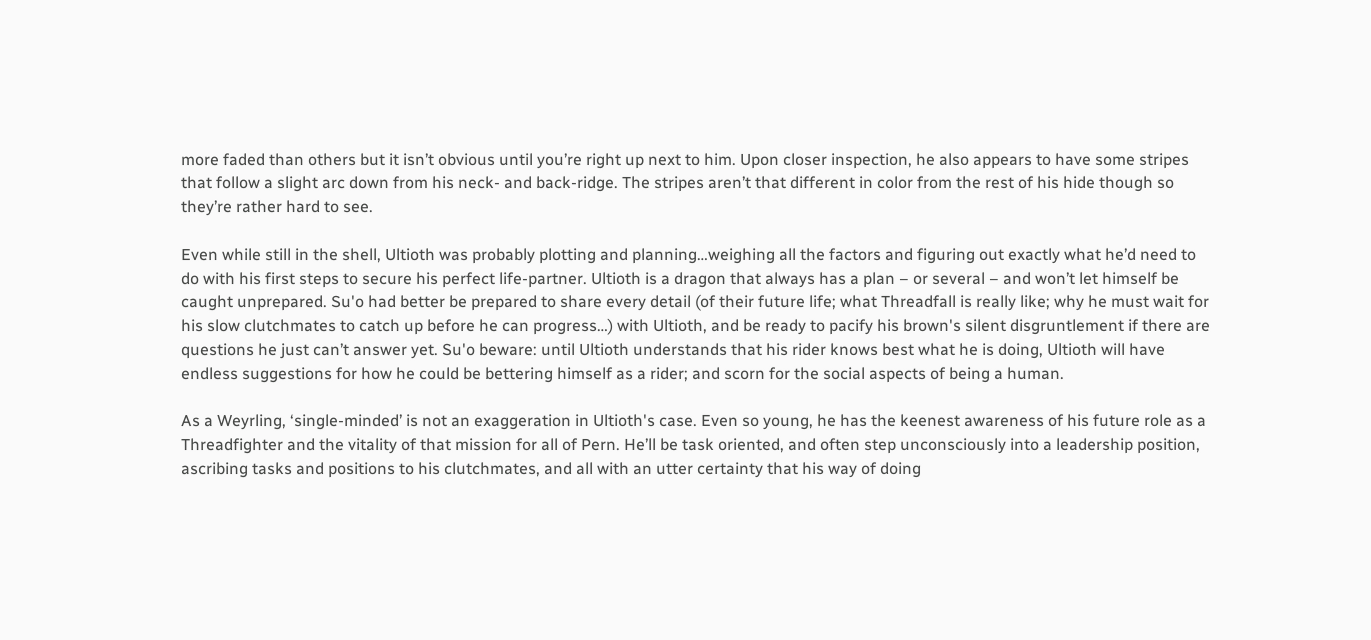more faded than others but it isn’t obvious until you’re right up next to him. Upon closer inspection, he also appears to have some stripes that follow a slight arc down from his neck- and back-ridge. The stripes aren’t that different in color from the rest of his hide though so they’re rather hard to see.

Even while still in the shell, Ultioth was probably plotting and planning…weighing all the factors and figuring out exactly what he’d need to do with his first steps to secure his perfect life-partner. Ultioth is a dragon that always has a plan – or several – and won’t let himself be caught unprepared. Su'o had better be prepared to share every detail (of their future life; what Threadfall is really like; why he must wait for his slow clutchmates to catch up before he can progress…) with Ultioth, and be ready to pacify his brown's silent disgruntlement if there are questions he just can’t answer yet. Su'o beware: until Ultioth understands that his rider knows best what he is doing, Ultioth will have endless suggestions for how he could be bettering himself as a rider; and scorn for the social aspects of being a human.

As a Weyrling, ‘single-minded’ is not an exaggeration in Ultioth's case. Even so young, he has the keenest awareness of his future role as a Threadfighter and the vitality of that mission for all of Pern. He’ll be task oriented, and often step unconsciously into a leadership position, ascribing tasks and positions to his clutchmates, and all with an utter certainty that his way of doing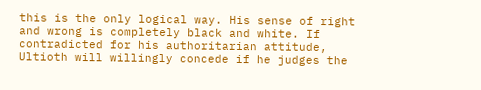this is the only logical way. His sense of right and wrong is completely black and white. If contradicted for his authoritarian attitude, Ultioth will willingly concede if he judges the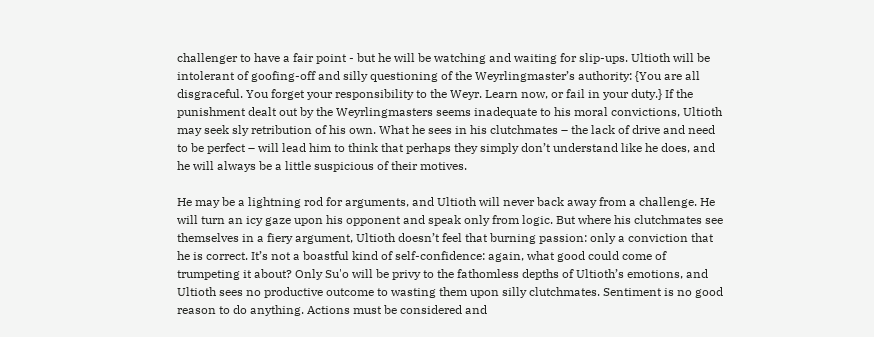challenger to have a fair point - but he will be watching and waiting for slip-ups. Ultioth will be intolerant of goofing-off and silly questioning of the Weyrlingmaster’s authority: {You are all disgraceful. You forget your responsibility to the Weyr. Learn now, or fail in your duty.} If the punishment dealt out by the Weyrlingmasters seems inadequate to his moral convictions, Ultioth may seek sly retribution of his own. What he sees in his clutchmates – the lack of drive and need to be perfect – will lead him to think that perhaps they simply don’t understand like he does, and he will always be a little suspicious of their motives.

He may be a lightning rod for arguments, and Ultioth will never back away from a challenge. He will turn an icy gaze upon his opponent and speak only from logic. But where his clutchmates see themselves in a fiery argument, Ultioth doesn’t feel that burning passion: only a conviction that he is correct. It’s not a boastful kind of self-confidence: again, what good could come of trumpeting it about? Only Su'o will be privy to the fathomless depths of Ultioth’s emotions, and Ultioth sees no productive outcome to wasting them upon silly clutchmates. Sentiment is no good reason to do anything. Actions must be considered and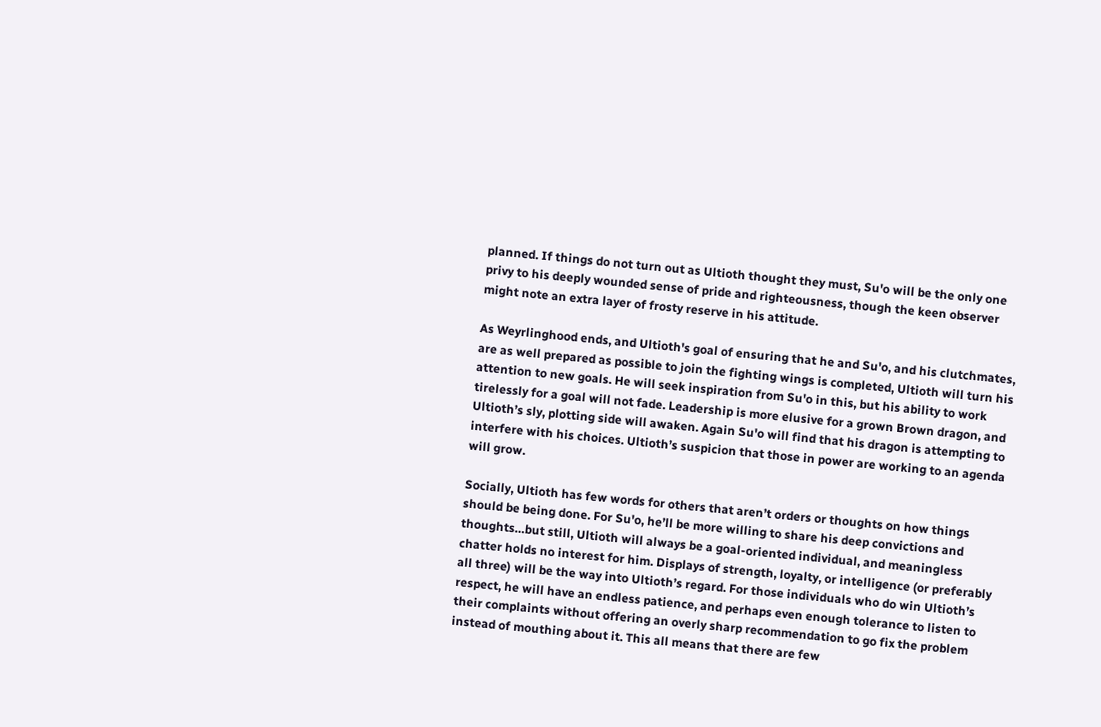planned. If things do not turn out as Ultioth thought they must, Su'o will be the only one privy to his deeply wounded sense of pride and righteousness, though the keen observer might note an extra layer of frosty reserve in his attitude.

As Weyrlinghood ends, and Ultioth's goal of ensuring that he and Su'o, and his clutchmates, are as well prepared as possible to join the fighting wings is completed, Ultioth will turn his attention to new goals. He will seek inspiration from Su'o in this, but his ability to work tirelessly for a goal will not fade. Leadership is more elusive for a grown Brown dragon, and Ultioth’s sly, plotting side will awaken. Again Su'o will find that his dragon is attempting to interfere with his choices. Ultioth’s suspicion that those in power are working to an agenda will grow.

Socially, Ultioth has few words for others that aren’t orders or thoughts on how things should be being done. For Su'o, he’ll be more willing to share his deep convictions and thoughts…but still, Ultioth will always be a goal-oriented individual, and meaningless chatter holds no interest for him. Displays of strength, loyalty, or intelligence (or preferably all three) will be the way into Ultioth’s regard. For those individuals who do win Ultioth’s respect, he will have an endless patience, and perhaps even enough tolerance to listen to their complaints without offering an overly sharp recommendation to go fix the problem instead of mouthing about it. This all means that there are few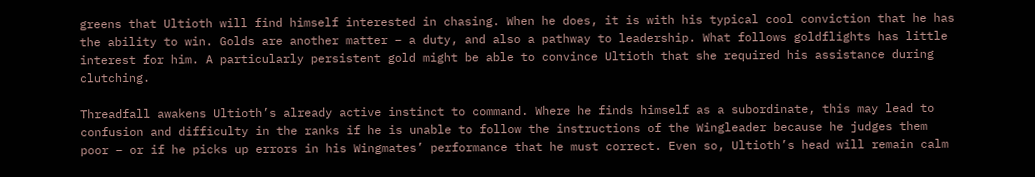greens that Ultioth will find himself interested in chasing. When he does, it is with his typical cool conviction that he has the ability to win. Golds are another matter – a duty, and also a pathway to leadership. What follows goldflights has little interest for him. A particularly persistent gold might be able to convince Ultioth that she required his assistance during clutching.

Threadfall awakens Ultioth’s already active instinct to command. Where he finds himself as a subordinate, this may lead to confusion and difficulty in the ranks if he is unable to follow the instructions of the Wingleader because he judges them poor – or if he picks up errors in his Wingmates’ performance that he must correct. Even so, Ultioth’s head will remain calm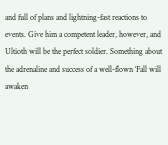and full of plans and lightning-fast reactions to events. Give him a competent leader, however, and Ultioth will be the perfect soldier. Something about the adrenaline and success of a well-flown ‘Fall will awaken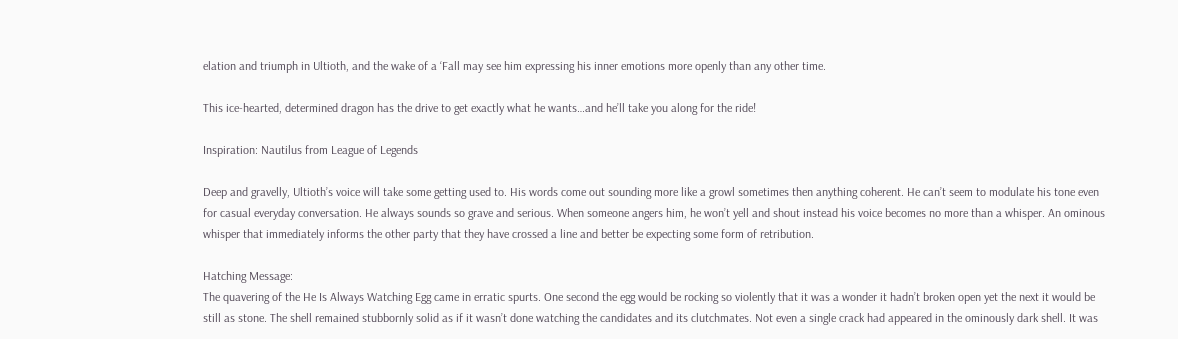elation and triumph in Ultioth, and the wake of a ‘Fall may see him expressing his inner emotions more openly than any other time.

This ice-hearted, determined dragon has the drive to get exactly what he wants…and he’ll take you along for the ride!

Inspiration: Nautilus from League of Legends

Deep and gravelly, Ultioth’s voice will take some getting used to. His words come out sounding more like a growl sometimes then anything coherent. He can’t seem to modulate his tone even for casual everyday conversation. He always sounds so grave and serious. When someone angers him, he won’t yell and shout instead his voice becomes no more than a whisper. An ominous whisper that immediately informs the other party that they have crossed a line and better be expecting some form of retribution.

Hatching Message:
The quavering of the He Is Always Watching Egg came in erratic spurts. One second the egg would be rocking so violently that it was a wonder it hadn’t broken open yet the next it would be still as stone. The shell remained stubbornly solid as if it wasn’t done watching the candidates and its clutchmates. Not even a single crack had appeared in the ominously dark shell. It was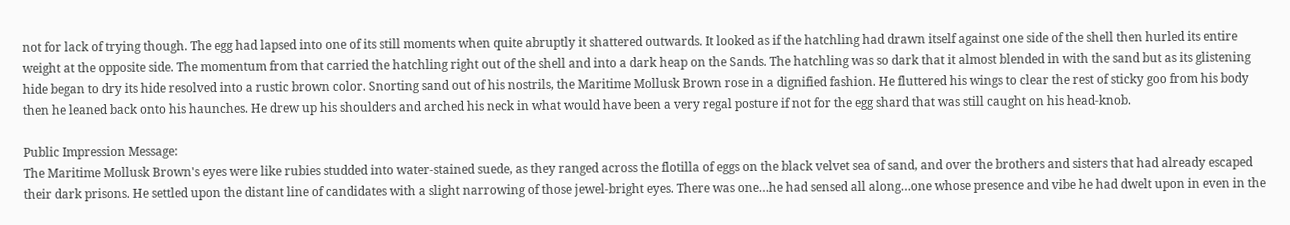not for lack of trying though. The egg had lapsed into one of its still moments when quite abruptly it shattered outwards. It looked as if the hatchling had drawn itself against one side of the shell then hurled its entire weight at the opposite side. The momentum from that carried the hatchling right out of the shell and into a dark heap on the Sands. The hatchling was so dark that it almost blended in with the sand but as its glistening hide began to dry its hide resolved into a rustic brown color. Snorting sand out of his nostrils, the Maritime Mollusk Brown rose in a dignified fashion. He fluttered his wings to clear the rest of sticky goo from his body then he leaned back onto his haunches. He drew up his shoulders and arched his neck in what would have been a very regal posture if not for the egg shard that was still caught on his head-knob.

Public Impression Message:
The Maritime Mollusk Brown's eyes were like rubies studded into water-stained suede, as they ranged across the flotilla of eggs on the black velvet sea of sand, and over the brothers and sisters that had already escaped their dark prisons. He settled upon the distant line of candidates with a slight narrowing of those jewel-bright eyes. There was one…he had sensed all along…one whose presence and vibe he had dwelt upon in even in the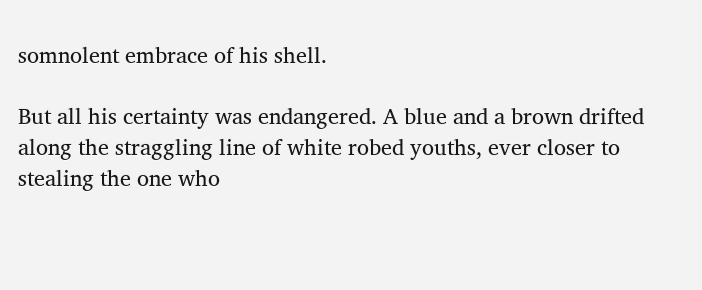somnolent embrace of his shell.

But all his certainty was endangered. A blue and a brown drifted along the straggling line of white robed youths, ever closer to stealing the one who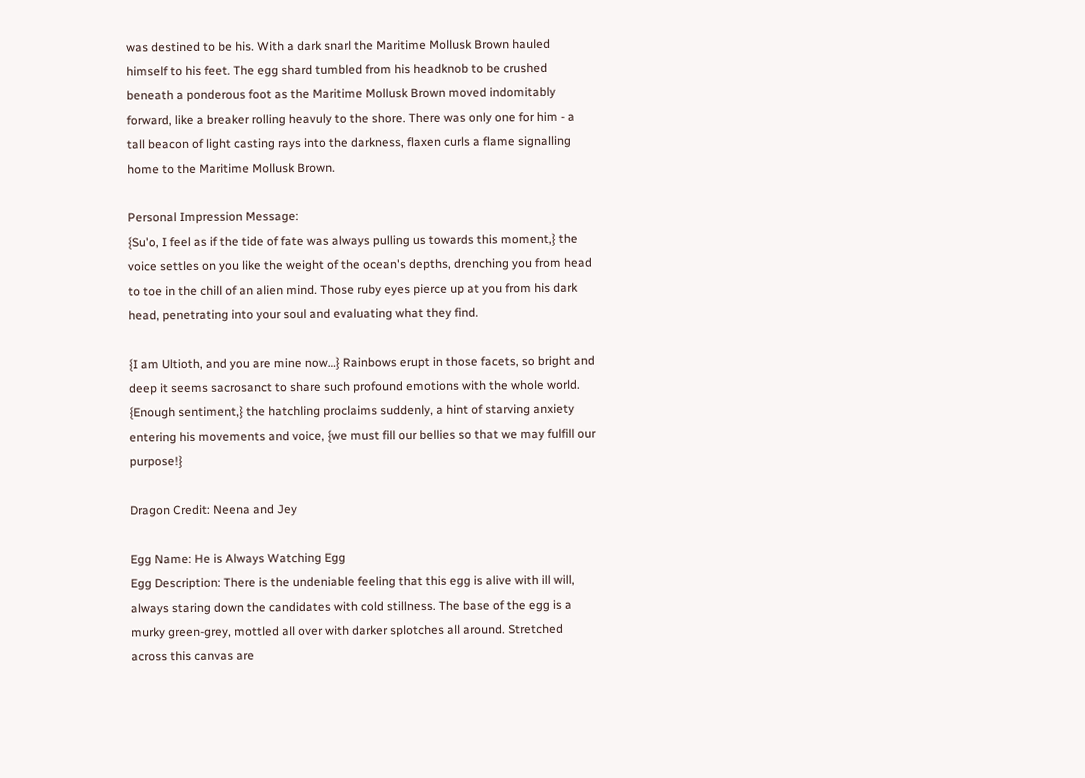was destined to be his. With a dark snarl the Maritime Mollusk Brown hauled himself to his feet. The egg shard tumbled from his headknob to be crushed beneath a ponderous foot as the Maritime Mollusk Brown moved indomitably forward, like a breaker rolling heavuly to the shore. There was only one for him - a tall beacon of light casting rays into the darkness, flaxen curls a flame signalling home to the Maritime Mollusk Brown.

Personal Impression Message:
{Su'o, I feel as if the tide of fate was always pulling us towards this moment,} the voice settles on you like the weight of the ocean's depths, drenching you from head to toe in the chill of an alien mind. Those ruby eyes pierce up at you from his dark head, penetrating into your soul and evaluating what they find.

{I am Ultioth, and you are mine now…} Rainbows erupt in those facets, so bright and deep it seems sacrosanct to share such profound emotions with the whole world. {Enough sentiment,} the hatchling proclaims suddenly, a hint of starving anxiety entering his movements and voice, {we must fill our bellies so that we may fulfill our purpose!}

Dragon Credit: Neena and Jey

Egg Name: He is Always Watching Egg
Egg Description: There is the undeniable feeling that this egg is alive with ill will, always staring down the candidates with cold stillness. The base of the egg is a murky green-grey, mottled all over with darker splotches all around. Stretched across this canvas are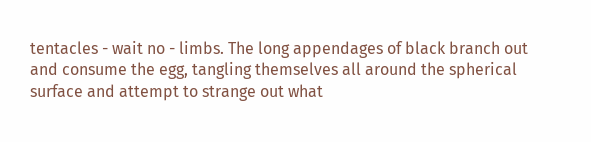tentacles - wait no - limbs. The long appendages of black branch out and consume the egg, tangling themselves all around the spherical surface and attempt to strange out what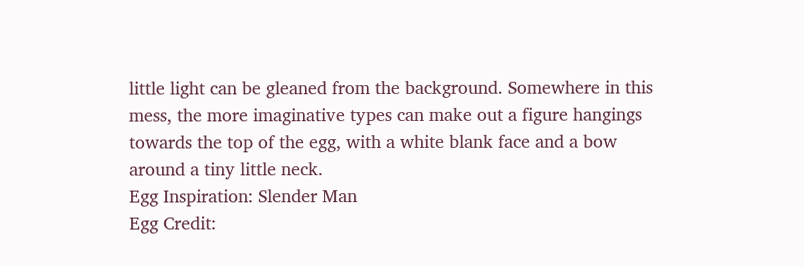little light can be gleaned from the background. Somewhere in this mess, the more imaginative types can make out a figure hangings towards the top of the egg, with a white blank face and a bow around a tiny little neck.
Egg Inspiration: Slender Man
Egg Credit: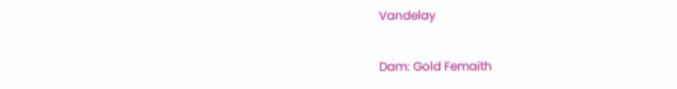Vandelay

Dam: Gold Femaith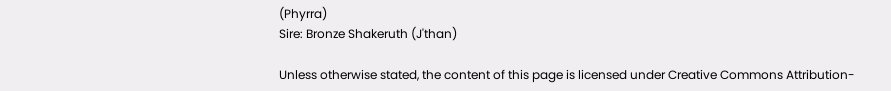(Phyrra)
Sire: Bronze Shakeruth (J'than)

Unless otherwise stated, the content of this page is licensed under Creative Commons Attribution-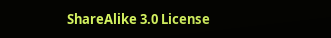ShareAlike 3.0 License